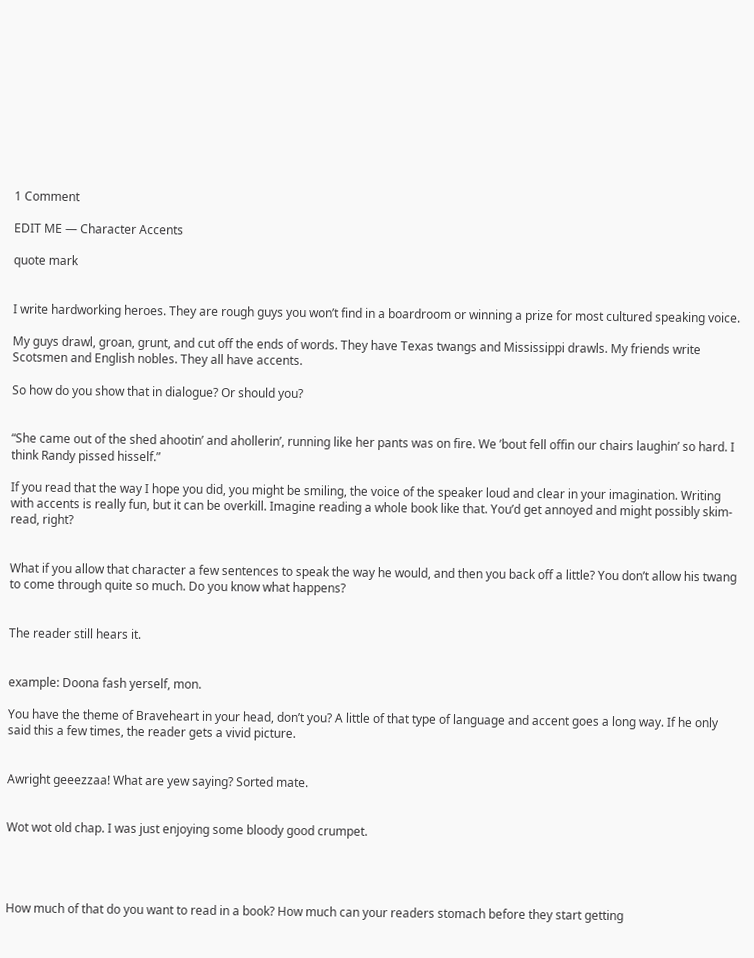1 Comment

EDIT ME — Character Accents

quote mark


I write hardworking heroes. They are rough guys you won’t find in a boardroom or winning a prize for most cultured speaking voice.

My guys drawl, groan, grunt, and cut off the ends of words. They have Texas twangs and Mississippi drawls. My friends write Scotsmen and English nobles. They all have accents.

So how do you show that in dialogue? Or should you?


“She came out of the shed ahootin’ and ahollerin’, running like her pants was on fire. We ’bout fell offin our chairs laughin’ so hard. I think Randy pissed hisself.”

If you read that the way I hope you did, you might be smiling, the voice of the speaker loud and clear in your imagination. Writing with accents is really fun, but it can be overkill. Imagine reading a whole book like that. You’d get annoyed and might possibly skim-read, right?


What if you allow that character a few sentences to speak the way he would, and then you back off a little? You don’t allow his twang to come through quite so much. Do you know what happens?


The reader still hears it.


example: Doona fash yerself, mon.

You have the theme of Braveheart in your head, don’t you? A little of that type of language and accent goes a long way. If he only said this a few times, the reader gets a vivid picture.


Awright geeezzaa! What are yew saying? Sorted mate.


Wot wot old chap. I was just enjoying some bloody good crumpet.




How much of that do you want to read in a book? How much can your readers stomach before they start getting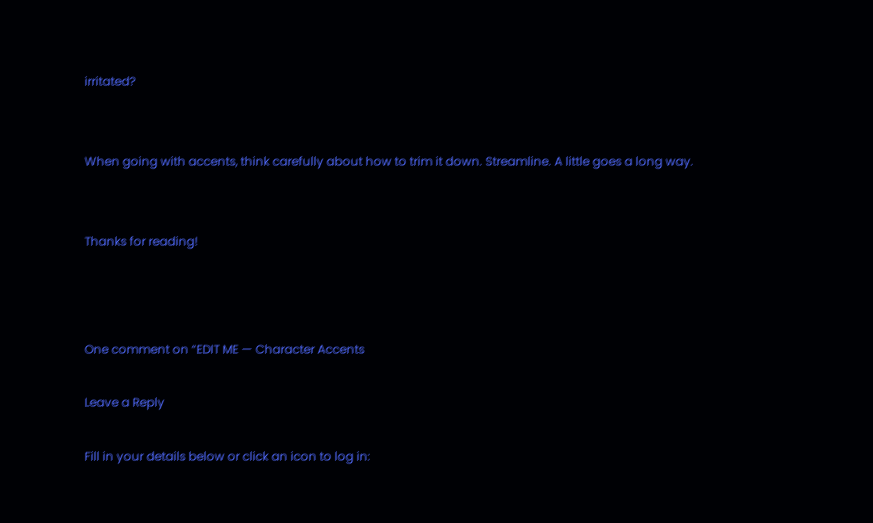irritated?


When going with accents, think carefully about how to trim it down. Streamline. A little goes a long way.


Thanks for reading!



One comment on “EDIT ME — Character Accents

Leave a Reply

Fill in your details below or click an icon to log in: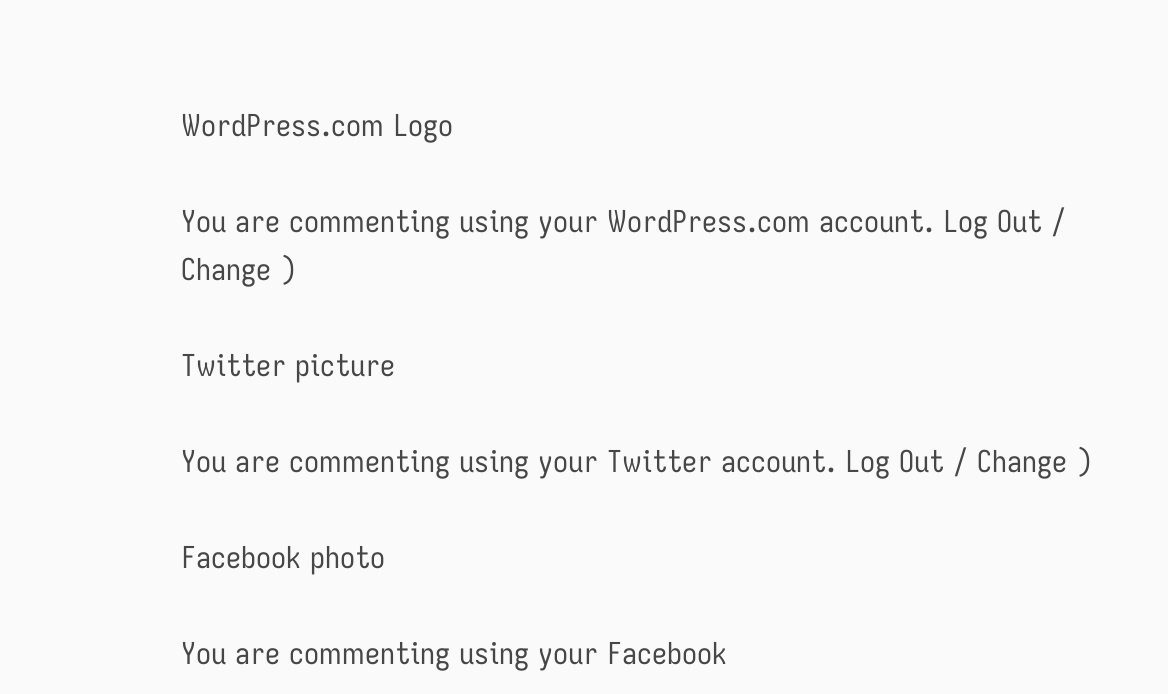WordPress.com Logo

You are commenting using your WordPress.com account. Log Out / Change )

Twitter picture

You are commenting using your Twitter account. Log Out / Change )

Facebook photo

You are commenting using your Facebook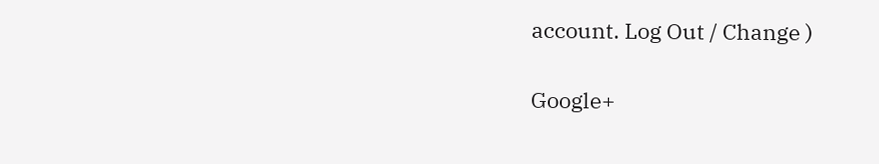account. Log Out / Change )

Google+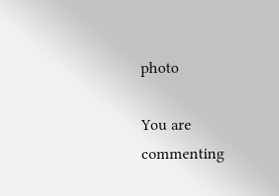photo

You are commenting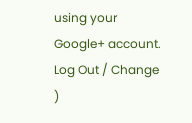using your Google+ account. Log Out / Change )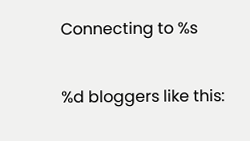Connecting to %s

%d bloggers like this: